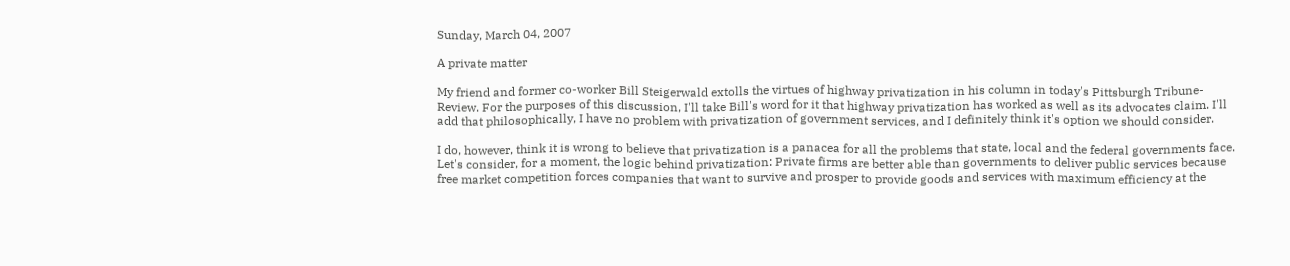Sunday, March 04, 2007

A private matter

My friend and former co-worker Bill Steigerwald extolls the virtues of highway privatization in his column in today's Pittsburgh Tribune-Review. For the purposes of this discussion, I'll take Bill's word for it that highway privatization has worked as well as its advocates claim. I'll add that philosophically, I have no problem with privatization of government services, and I definitely think it's option we should consider.

I do, however, think it is wrong to believe that privatization is a panacea for all the problems that state, local and the federal governments face. Let's consider, for a moment, the logic behind privatization: Private firms are better able than governments to deliver public services because free market competition forces companies that want to survive and prosper to provide goods and services with maximum efficiency at the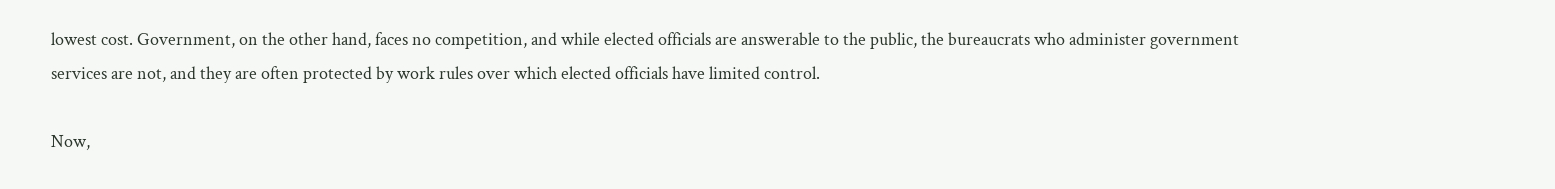lowest cost. Government, on the other hand, faces no competition, and while elected officials are answerable to the public, the bureaucrats who administer government services are not, and they are often protected by work rules over which elected officials have limited control.

Now,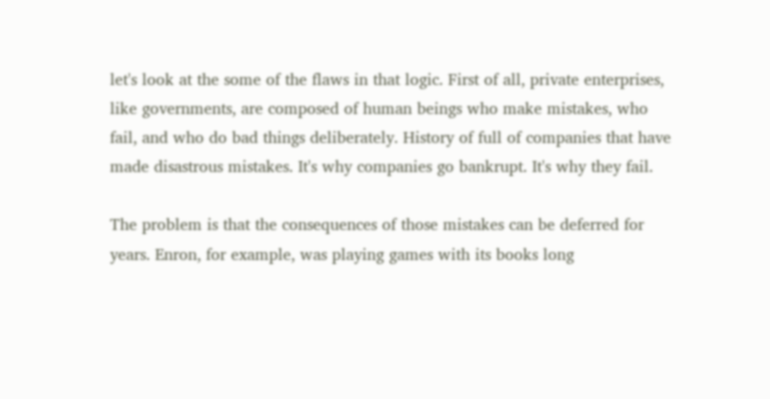let's look at the some of the flaws in that logic. First of all, private enterprises, like governments, are composed of human beings who make mistakes, who fail, and who do bad things deliberately. History of full of companies that have made disastrous mistakes. It's why companies go bankrupt. It's why they fail.

The problem is that the consequences of those mistakes can be deferred for years. Enron, for example, was playing games with its books long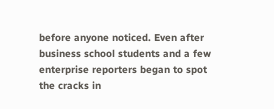before anyone noticed. Even after business school students and a few enterprise reporters began to spot the cracks in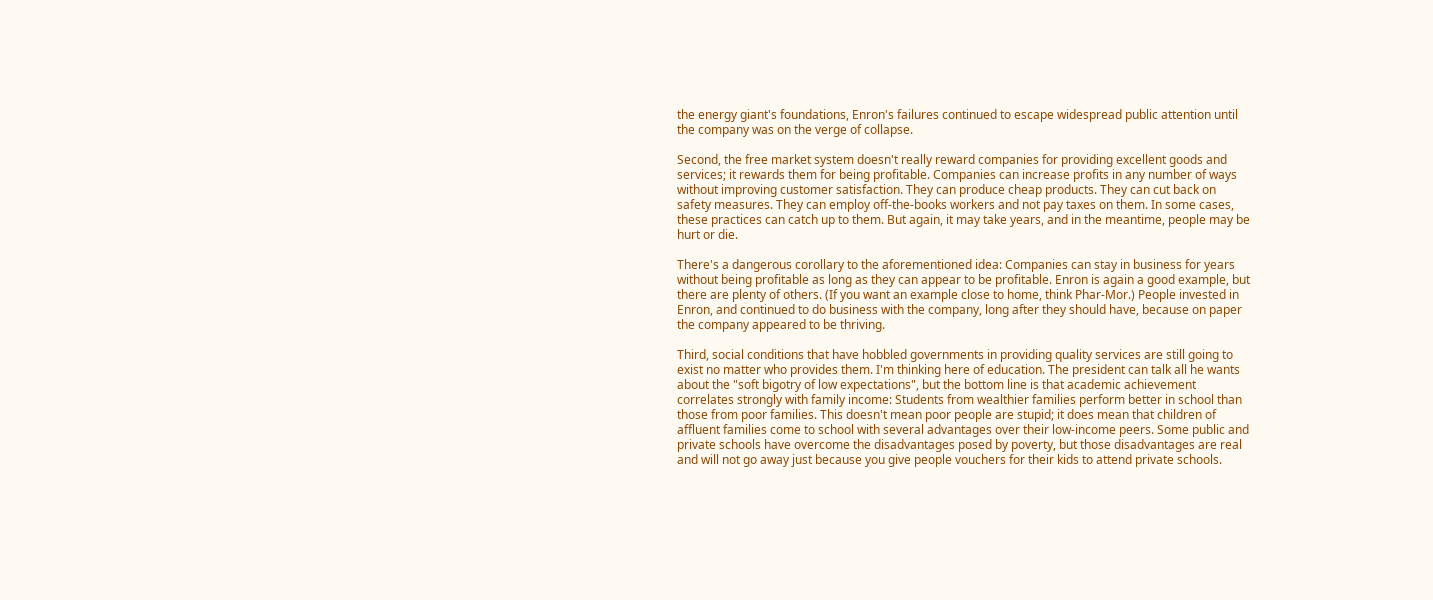the energy giant's foundations, Enron's failures continued to escape widespread public attention until the company was on the verge of collapse.

Second, the free market system doesn't really reward companies for providing excellent goods and services; it rewards them for being profitable. Companies can increase profits in any number of ways without improving customer satisfaction. They can produce cheap products. They can cut back on safety measures. They can employ off-the-books workers and not pay taxes on them. In some cases, these practices can catch up to them. But again, it may take years, and in the meantime, people may be hurt or die.

There's a dangerous corollary to the aforementioned idea: Companies can stay in business for years without being profitable as long as they can appear to be profitable. Enron is again a good example, but there are plenty of others. (If you want an example close to home, think Phar-Mor.) People invested in Enron, and continued to do business with the company, long after they should have, because on paper the company appeared to be thriving.

Third, social conditions that have hobbled governments in providing quality services are still going to exist no matter who provides them. I'm thinking here of education. The president can talk all he wants about the "soft bigotry of low expectations", but the bottom line is that academic achievement correlates strongly with family income: Students from wealthier families perform better in school than those from poor families. This doesn't mean poor people are stupid; it does mean that children of affluent families come to school with several advantages over their low-income peers. Some public and private schools have overcome the disadvantages posed by poverty, but those disadvantages are real and will not go away just because you give people vouchers for their kids to attend private schools.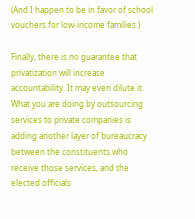(And I happen to be in favor of school vouchers for low-income families.)

Finally, there is no guarantee that privatization will increase accountability. It may even dilute it. What you are doing by outsourcing services to private companies is adding another layer of bureaucracy between the constituents who receive those services, and the elected officials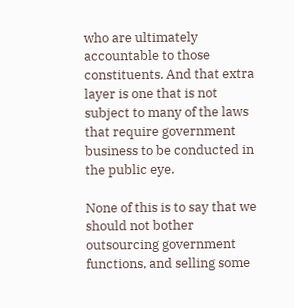who are ultimately accountable to those constituents. And that extra layer is one that is not subject to many of the laws that require government business to be conducted in the public eye.

None of this is to say that we should not bother outsourcing government functions, and selling some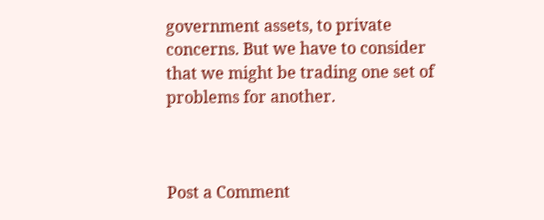government assets, to private concerns. But we have to consider that we might be trading one set of problems for another.



Post a Comment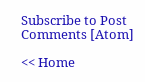Subscribe to Post Comments [Atom]

<< Home